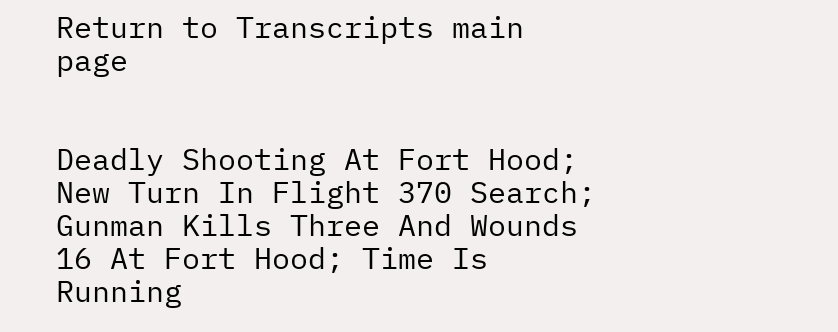Return to Transcripts main page


Deadly Shooting At Fort Hood; New Turn In Flight 370 Search; Gunman Kills Three And Wounds 16 At Fort Hood; Time Is Running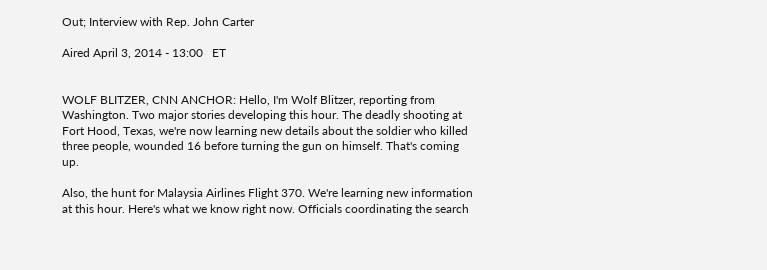Out; Interview with Rep. John Carter

Aired April 3, 2014 - 13:00   ET


WOLF BLITZER, CNN ANCHOR: Hello, I'm Wolf Blitzer, reporting from Washington. Two major stories developing this hour. The deadly shooting at Fort Hood, Texas, we're now learning new details about the soldier who killed three people, wounded 16 before turning the gun on himself. That's coming up.

Also, the hunt for Malaysia Airlines Flight 370. We're learning new information at this hour. Here's what we know right now. Officials coordinating the search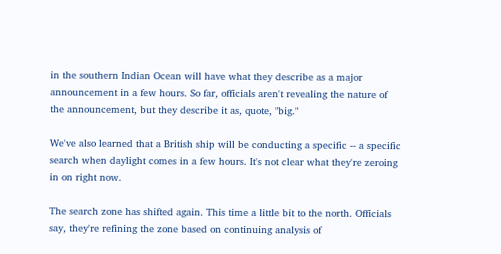in the southern Indian Ocean will have what they describe as a major announcement in a few hours. So far, officials aren't revealing the nature of the announcement, but they describe it as, quote, "big."

We've also learned that a British ship will be conducting a specific -- a specific search when daylight comes in a few hours. It's not clear what they're zeroing in on right now.

The search zone has shifted again. This time a little bit to the north. Officials say, they're refining the zone based on continuing analysis of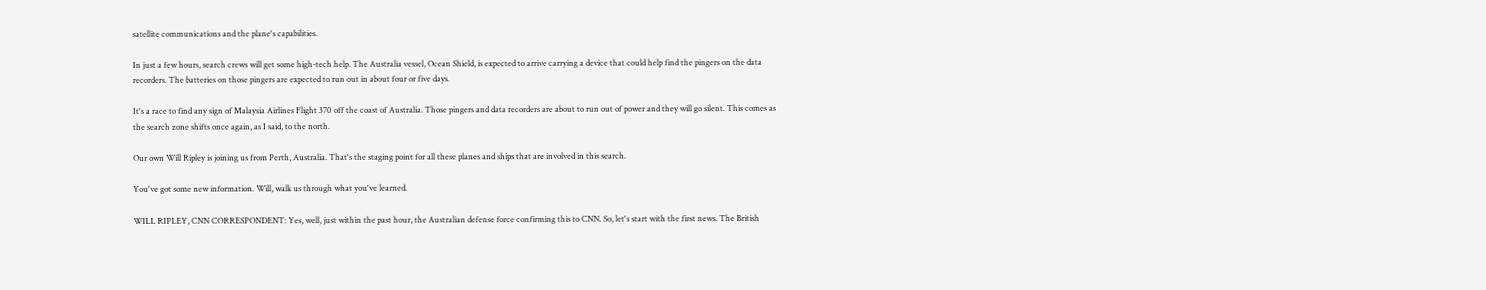satellite communications and the plane's capabilities.

In just a few hours, search crews will get some high-tech help. The Australia vessel, Ocean Shield, is expected to arrive carrying a device that could help find the pingers on the data recorders. The batteries on those pingers are expected to run out in about four or five days.

It's a race to find any sign of Malaysia Airlines Flight 370 off the coast of Australia. Those pingers and data recorders are about to run out of power and they will go silent. This comes as the search zone shifts once again, as I said, to the north.

Our own Will Ripley is joining us from Perth, Australia. That's the staging point for all these planes and ships that are involved in this search.

You've got some new information. Will, walk us through what you've learned.

WILL RIPLEY, CNN CORRESPONDENT: Yes, well, just within the past hour, the Australian defense force confirming this to CNN. So, let's start with the first news. The British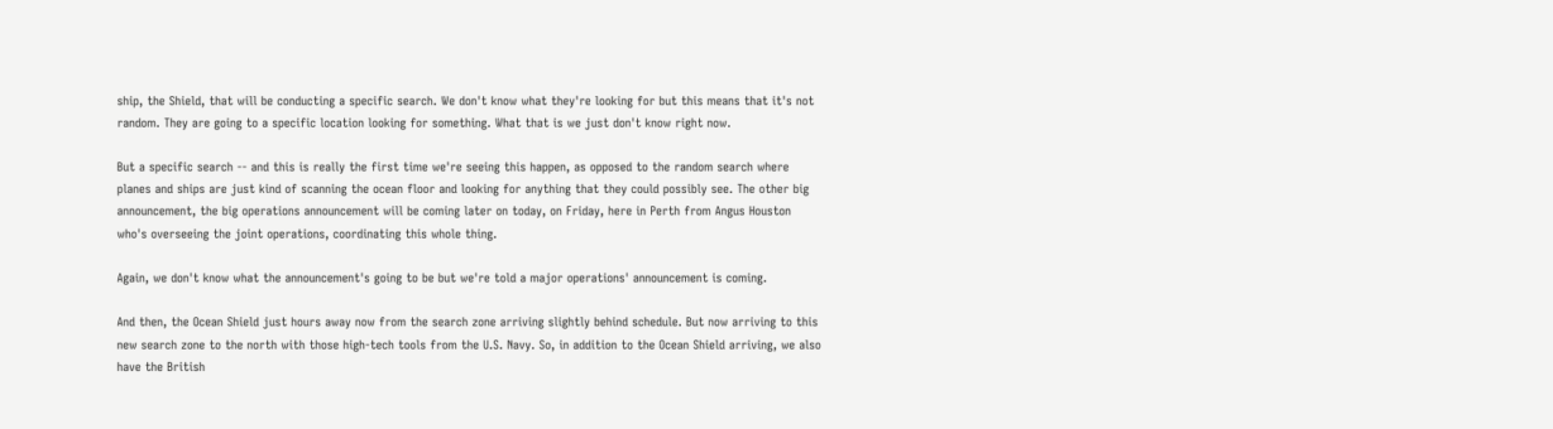ship, the Shield, that will be conducting a specific search. We don't know what they're looking for but this means that it's not random. They are going to a specific location looking for something. What that is we just don't know right now.

But a specific search -- and this is really the first time we're seeing this happen, as opposed to the random search where planes and ships are just kind of scanning the ocean floor and looking for anything that they could possibly see. The other big announcement, the big operations announcement will be coming later on today, on Friday, here in Perth from Angus Houston who's overseeing the joint operations, coordinating this whole thing.

Again, we don't know what the announcement's going to be but we're told a major operations' announcement is coming.

And then, the Ocean Shield just hours away now from the search zone arriving slightly behind schedule. But now arriving to this new search zone to the north with those high-tech tools from the U.S. Navy. So, in addition to the Ocean Shield arriving, we also have the British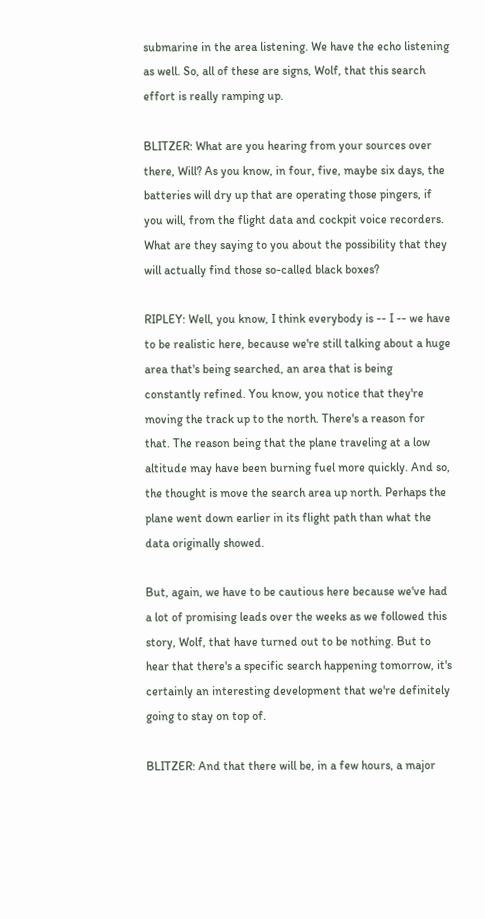submarine in the area listening. We have the echo listening as well. So, all of these are signs, Wolf, that this search effort is really ramping up.

BLITZER: What are you hearing from your sources over there, Will? As you know, in four, five, maybe six days, the batteries will dry up that are operating those pingers, if you will, from the flight data and cockpit voice recorders. What are they saying to you about the possibility that they will actually find those so-called black boxes?

RIPLEY: Well, you know, I think everybody is -- I -- we have to be realistic here, because we're still talking about a huge area that's being searched, an area that is being constantly refined. You know, you notice that they're moving the track up to the north. There's a reason for that. The reason being that the plane traveling at a low altitude may have been burning fuel more quickly. And so, the thought is move the search area up north. Perhaps the plane went down earlier in its flight path than what the data originally showed.

But, again, we have to be cautious here because we've had a lot of promising leads over the weeks as we followed this story, Wolf, that have turned out to be nothing. But to hear that there's a specific search happening tomorrow, it's certainly an interesting development that we're definitely going to stay on top of.

BLITZER: And that there will be, in a few hours, a major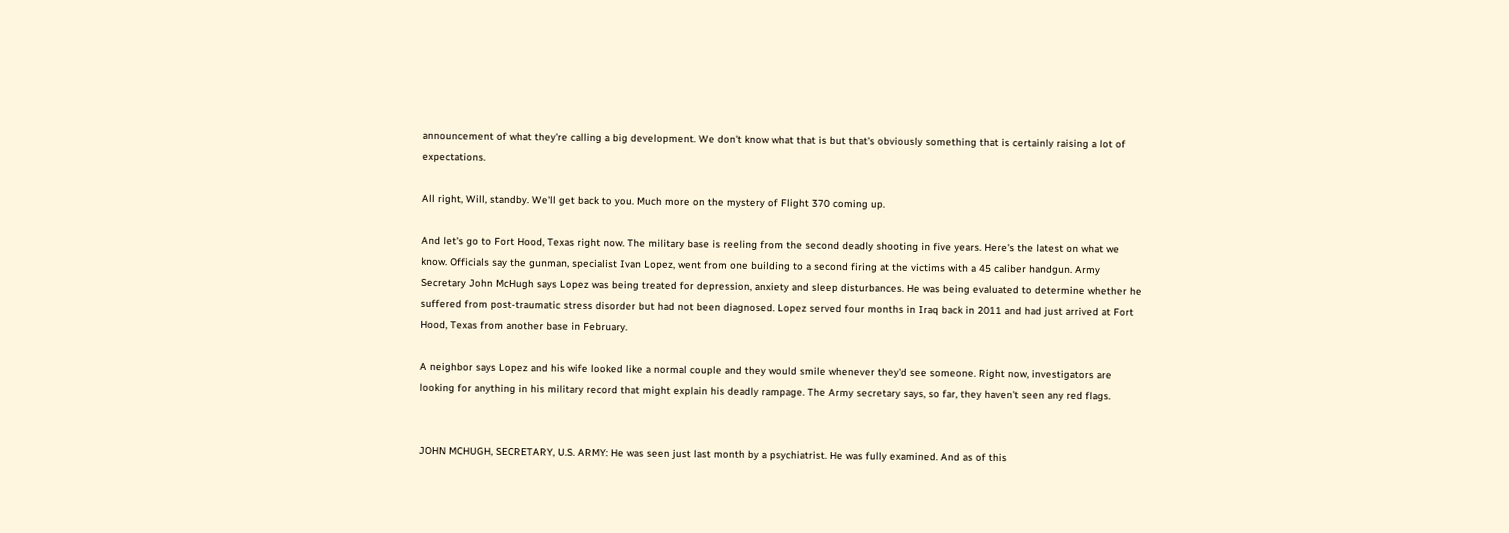announcement of what they're calling a big development. We don't know what that is but that's obviously something that is certainly raising a lot of expectations.

All right, Will, standby. We'll get back to you. Much more on the mystery of Flight 370 coming up.

And let's go to Fort Hood, Texas right now. The military base is reeling from the second deadly shooting in five years. Here's the latest on what we know. Officials say the gunman, specialist Ivan Lopez, went from one building to a second firing at the victims with a 45 caliber handgun. Army Secretary John McHugh says Lopez was being treated for depression, anxiety and sleep disturbances. He was being evaluated to determine whether he suffered from post-traumatic stress disorder but had not been diagnosed. Lopez served four months in Iraq back in 2011 and had just arrived at Fort Hood, Texas from another base in February.

A neighbor says Lopez and his wife looked like a normal couple and they would smile whenever they'd see someone. Right now, investigators are looking for anything in his military record that might explain his deadly rampage. The Army secretary says, so far, they haven't seen any red flags.


JOHN MCHUGH, SECRETARY, U.S. ARMY: He was seen just last month by a psychiatrist. He was fully examined. And as of this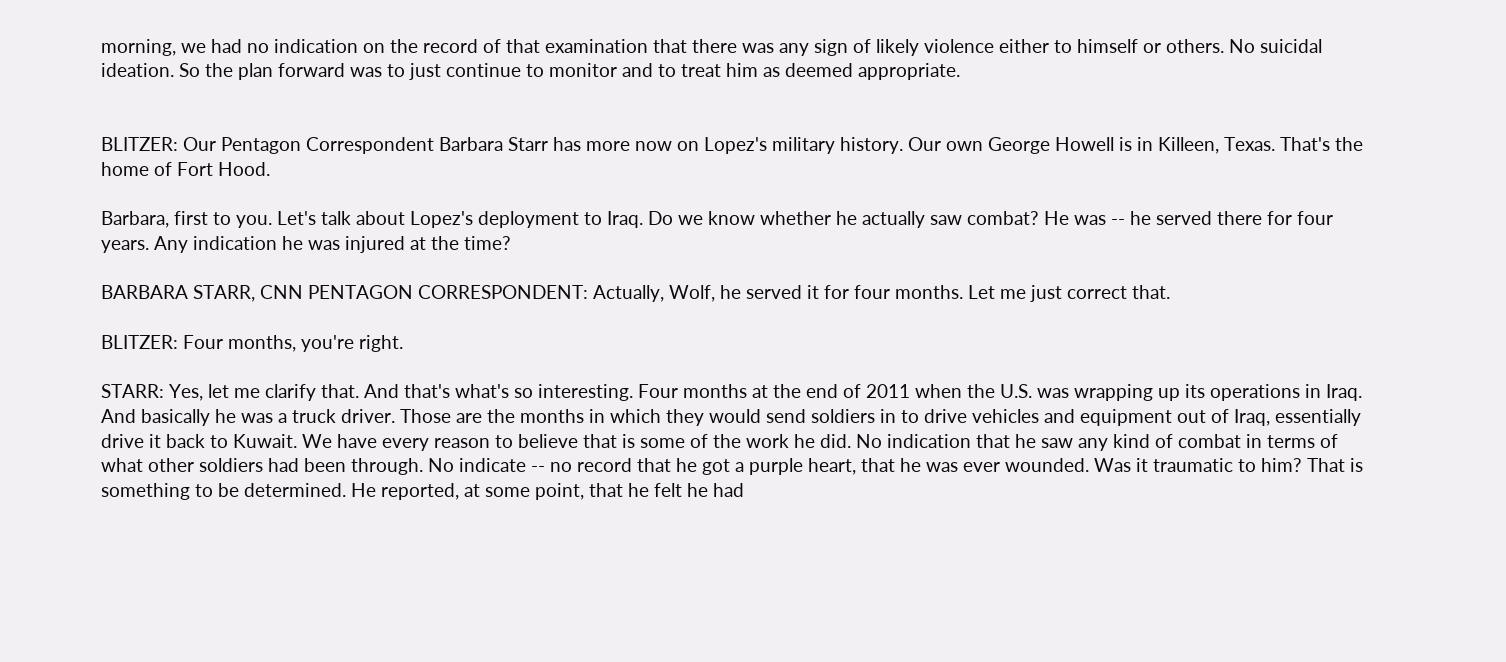morning, we had no indication on the record of that examination that there was any sign of likely violence either to himself or others. No suicidal ideation. So the plan forward was to just continue to monitor and to treat him as deemed appropriate.


BLITZER: Our Pentagon Correspondent Barbara Starr has more now on Lopez's military history. Our own George Howell is in Killeen, Texas. That's the home of Fort Hood.

Barbara, first to you. Let's talk about Lopez's deployment to Iraq. Do we know whether he actually saw combat? He was -- he served there for four years. Any indication he was injured at the time?

BARBARA STARR, CNN PENTAGON CORRESPONDENT: Actually, Wolf, he served it for four months. Let me just correct that.

BLITZER: Four months, you're right.

STARR: Yes, let me clarify that. And that's what's so interesting. Four months at the end of 2011 when the U.S. was wrapping up its operations in Iraq. And basically he was a truck driver. Those are the months in which they would send soldiers in to drive vehicles and equipment out of Iraq, essentially drive it back to Kuwait. We have every reason to believe that is some of the work he did. No indication that he saw any kind of combat in terms of what other soldiers had been through. No indicate -- no record that he got a purple heart, that he was ever wounded. Was it traumatic to him? That is something to be determined. He reported, at some point, that he felt he had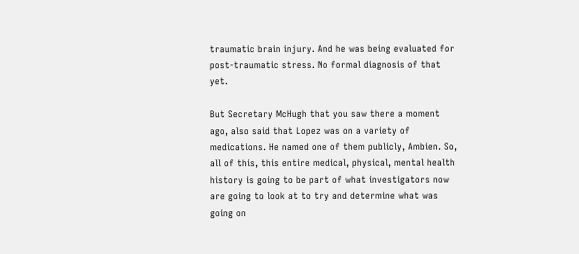traumatic brain injury. And he was being evaluated for post-traumatic stress. No formal diagnosis of that yet.

But Secretary McHugh that you saw there a moment ago, also said that Lopez was on a variety of medications. He named one of them publicly, Ambien. So, all of this, this entire medical, physical, mental health history is going to be part of what investigators now are going to look at to try and determine what was going on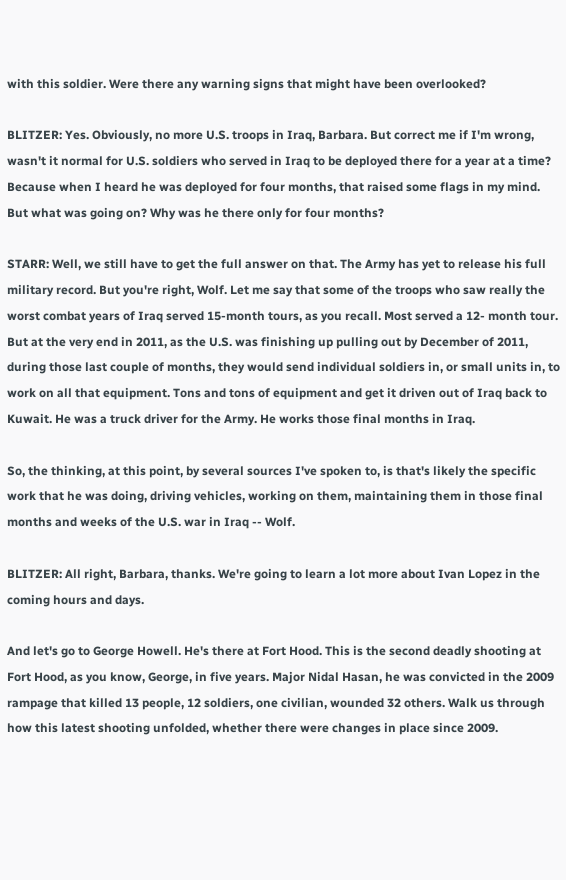with this soldier. Were there any warning signs that might have been overlooked?

BLITZER: Yes. Obviously, no more U.S. troops in Iraq, Barbara. But correct me if I'm wrong, wasn't it normal for U.S. soldiers who served in Iraq to be deployed there for a year at a time? Because when I heard he was deployed for four months, that raised some flags in my mind. But what was going on? Why was he there only for four months?

STARR: Well, we still have to get the full answer on that. The Army has yet to release his full military record. But you're right, Wolf. Let me say that some of the troops who saw really the worst combat years of Iraq served 15-month tours, as you recall. Most served a 12- month tour. But at the very end in 2011, as the U.S. was finishing up pulling out by December of 2011, during those last couple of months, they would send individual soldiers in, or small units in, to work on all that equipment. Tons and tons of equipment and get it driven out of Iraq back to Kuwait. He was a truck driver for the Army. He works those final months in Iraq.

So, the thinking, at this point, by several sources I've spoken to, is that's likely the specific work that he was doing, driving vehicles, working on them, maintaining them in those final months and weeks of the U.S. war in Iraq -- Wolf.

BLITZER: All right, Barbara, thanks. We're going to learn a lot more about Ivan Lopez in the coming hours and days.

And let's go to George Howell. He's there at Fort Hood. This is the second deadly shooting at Fort Hood, as you know, George, in five years. Major Nidal Hasan, he was convicted in the 2009 rampage that killed 13 people, 12 soldiers, one civilian, wounded 32 others. Walk us through how this latest shooting unfolded, whether there were changes in place since 2009.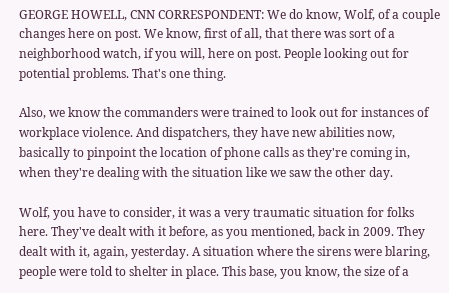GEORGE HOWELL, CNN CORRESPONDENT: We do know, Wolf, of a couple changes here on post. We know, first of all, that there was sort of a neighborhood watch, if you will, here on post. People looking out for potential problems. That's one thing.

Also, we know the commanders were trained to look out for instances of workplace violence. And dispatchers, they have new abilities now, basically to pinpoint the location of phone calls as they're coming in, when they're dealing with the situation like we saw the other day.

Wolf, you have to consider, it was a very traumatic situation for folks here. They've dealt with it before, as you mentioned, back in 2009. They dealt with it, again, yesterday. A situation where the sirens were blaring, people were told to shelter in place. This base, you know, the size of a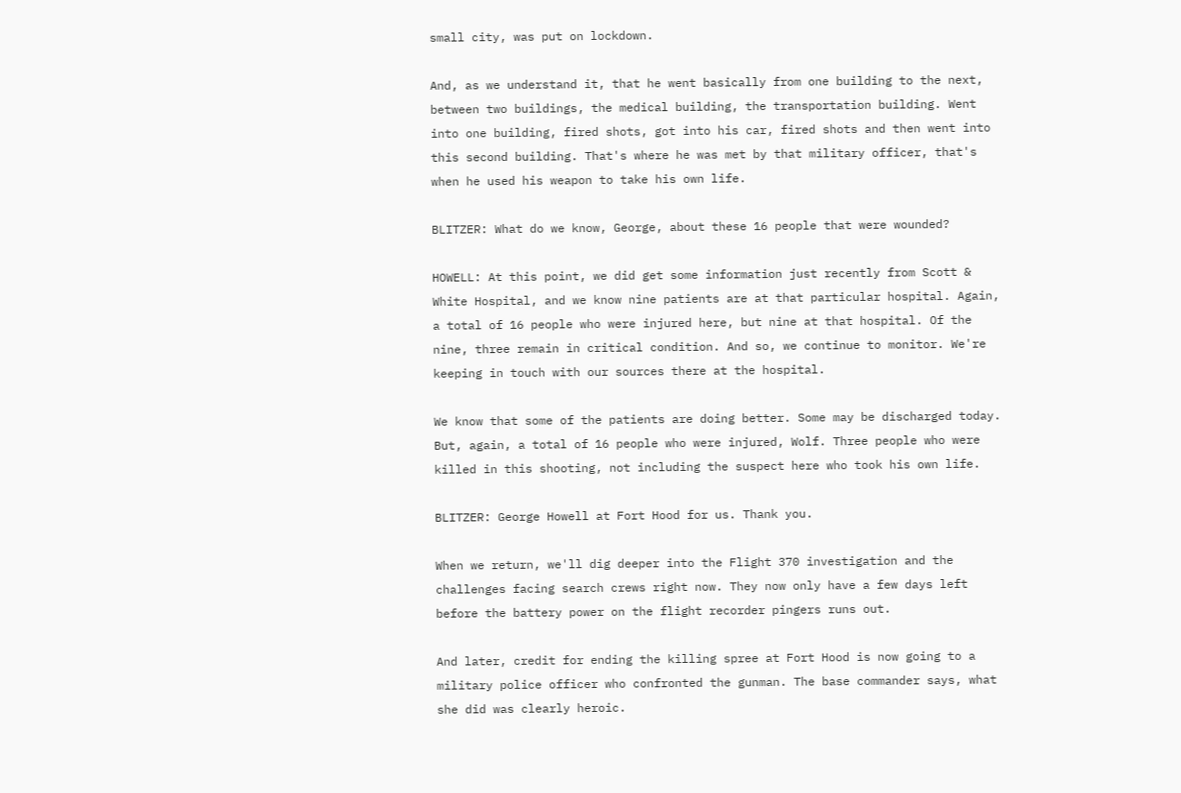small city, was put on lockdown.

And, as we understand it, that he went basically from one building to the next, between two buildings, the medical building, the transportation building. Went into one building, fired shots, got into his car, fired shots and then went into this second building. That's where he was met by that military officer, that's when he used his weapon to take his own life.

BLITZER: What do we know, George, about these 16 people that were wounded?

HOWELL: At this point, we did get some information just recently from Scott & White Hospital, and we know nine patients are at that particular hospital. Again, a total of 16 people who were injured here, but nine at that hospital. Of the nine, three remain in critical condition. And so, we continue to monitor. We're keeping in touch with our sources there at the hospital.

We know that some of the patients are doing better. Some may be discharged today. But, again, a total of 16 people who were injured, Wolf. Three people who were killed in this shooting, not including the suspect here who took his own life.

BLITZER: George Howell at Fort Hood for us. Thank you.

When we return, we'll dig deeper into the Flight 370 investigation and the challenges facing search crews right now. They now only have a few days left before the battery power on the flight recorder pingers runs out.

And later, credit for ending the killing spree at Fort Hood is now going to a military police officer who confronted the gunman. The base commander says, what she did was clearly heroic.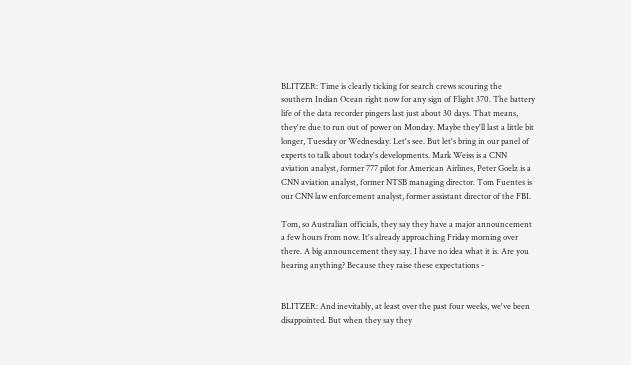BLITZER: Time is clearly ticking for search crews scouring the southern Indian Ocean right now for any sign of Flight 370. The battery life of the data recorder pingers last just about 30 days. That means, they're due to run out of power on Monday. Maybe they'll last a little bit longer, Tuesday or Wednesday. Let's see. But let's bring in our panel of experts to talk about today's developments. Mark Weiss is a CNN aviation analyst, former 777 pilot for American Airlines, Peter Goelz is a CNN aviation analyst, former NTSB managing director. Tom Fuentes is our CNN law enforcement analyst, former assistant director of the FBI.

Tom, so Australian officials, they say they have a major announcement a few hours from now. It's already approaching Friday morning over there. A big announcement they say. I have no idea what it is. Are you hearing anything? Because they raise these expectations -


BLITZER: And inevitably, at least over the past four weeks, we've been disappointed. But when they say they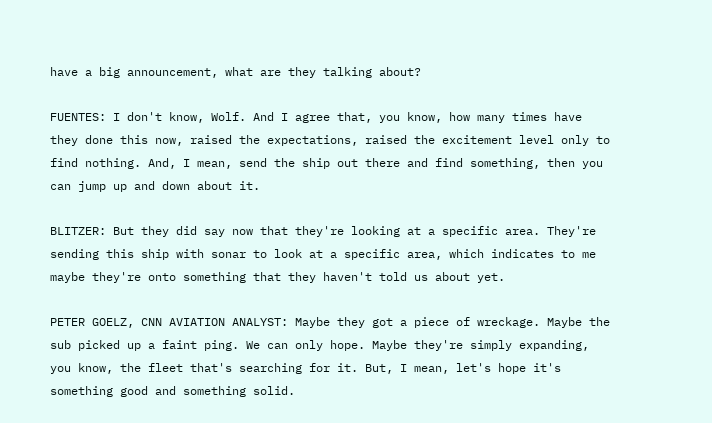have a big announcement, what are they talking about?

FUENTES: I don't know, Wolf. And I agree that, you know, how many times have they done this now, raised the expectations, raised the excitement level only to find nothing. And, I mean, send the ship out there and find something, then you can jump up and down about it.

BLITZER: But they did say now that they're looking at a specific area. They're sending this ship with sonar to look at a specific area, which indicates to me maybe they're onto something that they haven't told us about yet.

PETER GOELZ, CNN AVIATION ANALYST: Maybe they got a piece of wreckage. Maybe the sub picked up a faint ping. We can only hope. Maybe they're simply expanding, you know, the fleet that's searching for it. But, I mean, let's hope it's something good and something solid.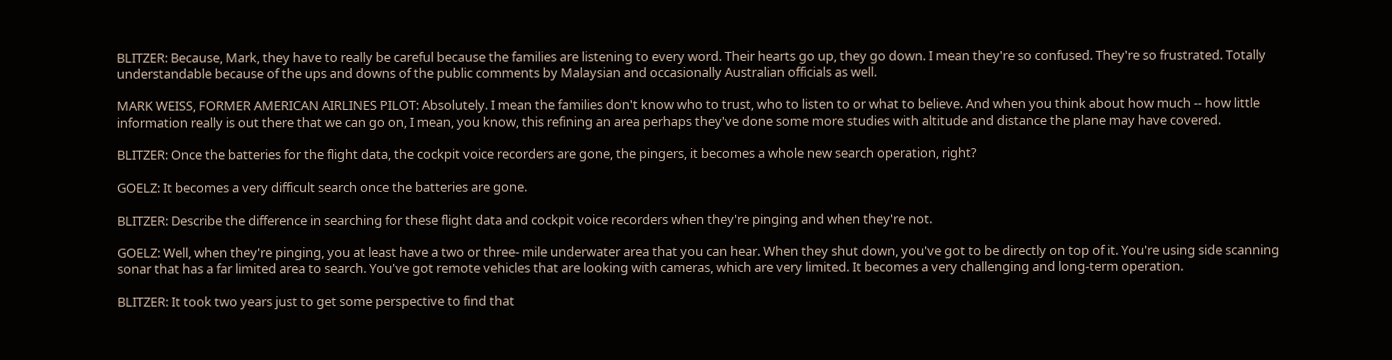BLITZER: Because, Mark, they have to really be careful because the families are listening to every word. Their hearts go up, they go down. I mean they're so confused. They're so frustrated. Totally understandable because of the ups and downs of the public comments by Malaysian and occasionally Australian officials as well.

MARK WEISS, FORMER AMERICAN AIRLINES PILOT: Absolutely. I mean the families don't know who to trust, who to listen to or what to believe. And when you think about how much -- how little information really is out there that we can go on, I mean, you know, this refining an area perhaps they've done some more studies with altitude and distance the plane may have covered.

BLITZER: Once the batteries for the flight data, the cockpit voice recorders are gone, the pingers, it becomes a whole new search operation, right?

GOELZ: It becomes a very difficult search once the batteries are gone.

BLITZER: Describe the difference in searching for these flight data and cockpit voice recorders when they're pinging and when they're not.

GOELZ: Well, when they're pinging, you at least have a two or three- mile underwater area that you can hear. When they shut down, you've got to be directly on top of it. You're using side scanning sonar that has a far limited area to search. You've got remote vehicles that are looking with cameras, which are very limited. It becomes a very challenging and long-term operation.

BLITZER: It took two years just to get some perspective to find that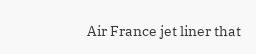Air France jet liner that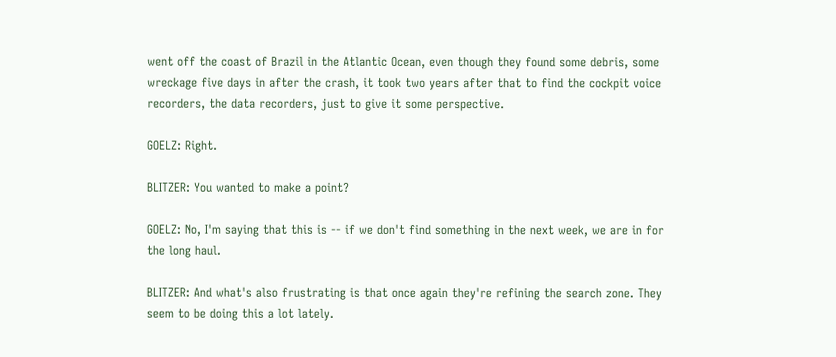went off the coast of Brazil in the Atlantic Ocean, even though they found some debris, some wreckage five days in after the crash, it took two years after that to find the cockpit voice recorders, the data recorders, just to give it some perspective.

GOELZ: Right.

BLITZER: You wanted to make a point?

GOELZ: No, I'm saying that this is -- if we don't find something in the next week, we are in for the long haul.

BLITZER: And what's also frustrating is that once again they're refining the search zone. They seem to be doing this a lot lately.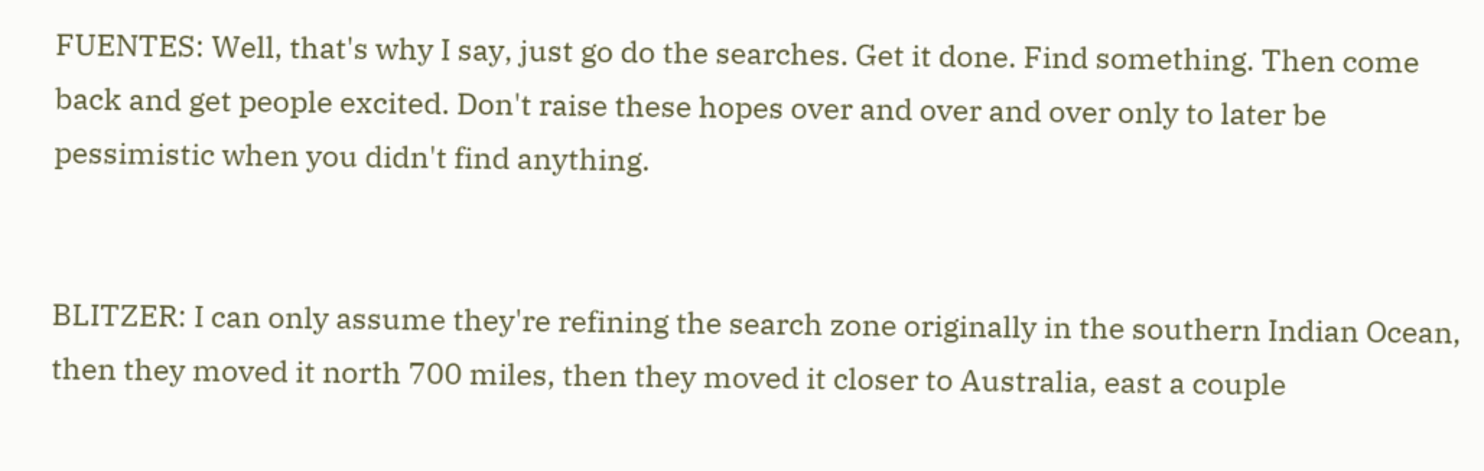FUENTES: Well, that's why I say, just go do the searches. Get it done. Find something. Then come back and get people excited. Don't raise these hopes over and over and over only to later be pessimistic when you didn't find anything.


BLITZER: I can only assume they're refining the search zone originally in the southern Indian Ocean, then they moved it north 700 miles, then they moved it closer to Australia, east a couple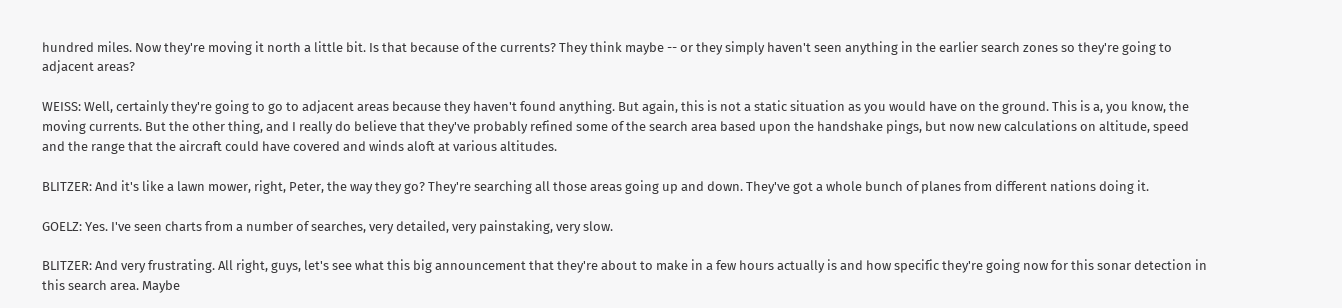hundred miles. Now they're moving it north a little bit. Is that because of the currents? They think maybe -- or they simply haven't seen anything in the earlier search zones so they're going to adjacent areas?

WEISS: Well, certainly they're going to go to adjacent areas because they haven't found anything. But again, this is not a static situation as you would have on the ground. This is a, you know, the moving currents. But the other thing, and I really do believe that they've probably refined some of the search area based upon the handshake pings, but now new calculations on altitude, speed and the range that the aircraft could have covered and winds aloft at various altitudes.

BLITZER: And it's like a lawn mower, right, Peter, the way they go? They're searching all those areas going up and down. They've got a whole bunch of planes from different nations doing it.

GOELZ: Yes. I've seen charts from a number of searches, very detailed, very painstaking, very slow.

BLITZER: And very frustrating. All right, guys, let's see what this big announcement that they're about to make in a few hours actually is and how specific they're going now for this sonar detection in this search area. Maybe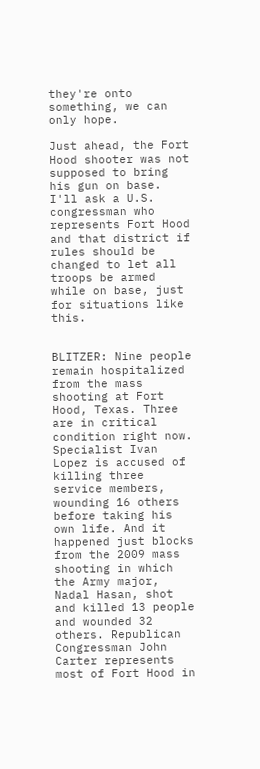they're onto something, we can only hope.

Just ahead, the Fort Hood shooter was not supposed to bring his gun on base. I'll ask a U.S. congressman who represents Fort Hood and that district if rules should be changed to let all troops be armed while on base, just for situations like this.


BLITZER: Nine people remain hospitalized from the mass shooting at Fort Hood, Texas. Three are in critical condition right now. Specialist Ivan Lopez is accused of killing three service members, wounding 16 others before taking his own life. And it happened just blocks from the 2009 mass shooting in which the Army major, Nadal Hasan, shot and killed 13 people and wounded 32 others. Republican Congressman John Carter represents most of Fort Hood in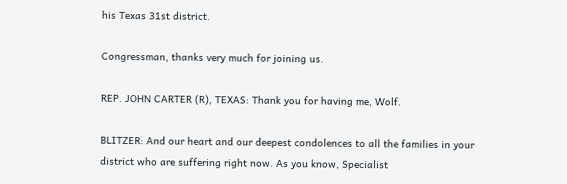his Texas 31st district.

Congressman, thanks very much for joining us.

REP. JOHN CARTER (R), TEXAS: Thank you for having me, Wolf.

BLITZER: And our heart and our deepest condolences to all the families in your district who are suffering right now. As you know, Specialist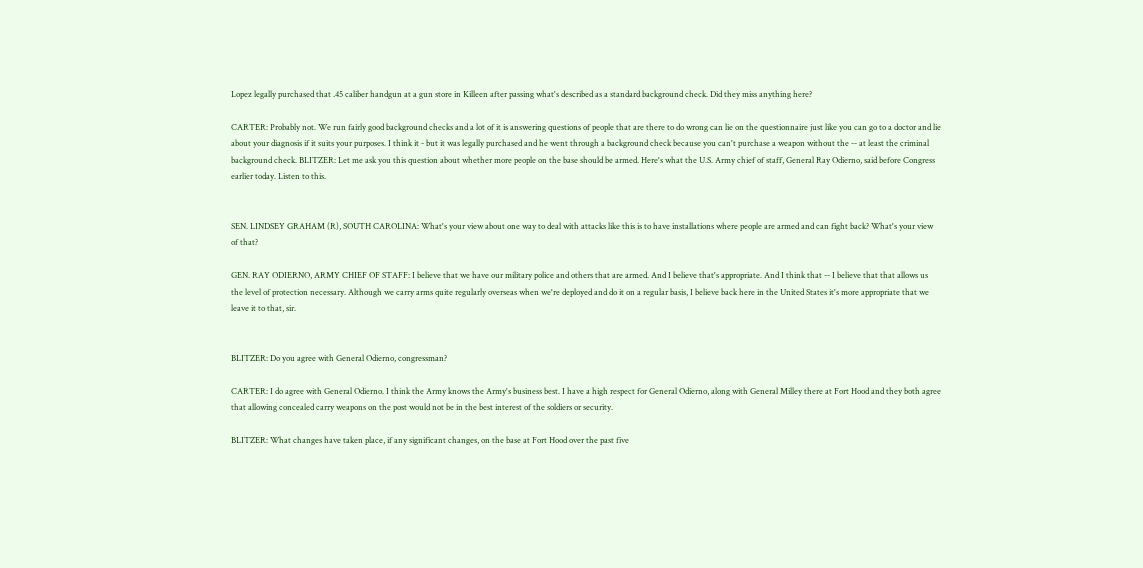Lopez legally purchased that .45 caliber handgun at a gun store in Killeen after passing what's described as a standard background check. Did they miss anything here?

CARTER: Probably not. We run fairly good background checks and a lot of it is answering questions of people that are there to do wrong can lie on the questionnaire just like you can go to a doctor and lie about your diagnosis if it suits your purposes. I think it - but it was legally purchased and he went through a background check because you can't purchase a weapon without the -- at least the criminal background check. BLITZER: Let me ask you this question about whether more people on the base should be armed. Here's what the U.S. Army chief of staff, General Ray Odierno, said before Congress earlier today. Listen to this.


SEN. LINDSEY GRAHAM (R), SOUTH CAROLINA: What's your view about one way to deal with attacks like this is to have installations where people are armed and can fight back? What's your view of that?

GEN. RAY ODIERNO, ARMY CHIEF OF STAFF: I believe that we have our military police and others that are armed. And I believe that's appropriate. And I think that -- I believe that that allows us the level of protection necessary. Although we carry arms quite regularly overseas when we're deployed and do it on a regular basis, I believe back here in the United States it's more appropriate that we leave it to that, sir.


BLITZER: Do you agree with General Odierno, congressman?

CARTER: I do agree with General Odierno. I think the Army knows the Army's business best. I have a high respect for General Odierno, along with General Milley there at Fort Hood and they both agree that allowing concealed carry weapons on the post would not be in the best interest of the soldiers or security.

BLITZER: What changes have taken place, if any significant changes, on the base at Fort Hood over the past five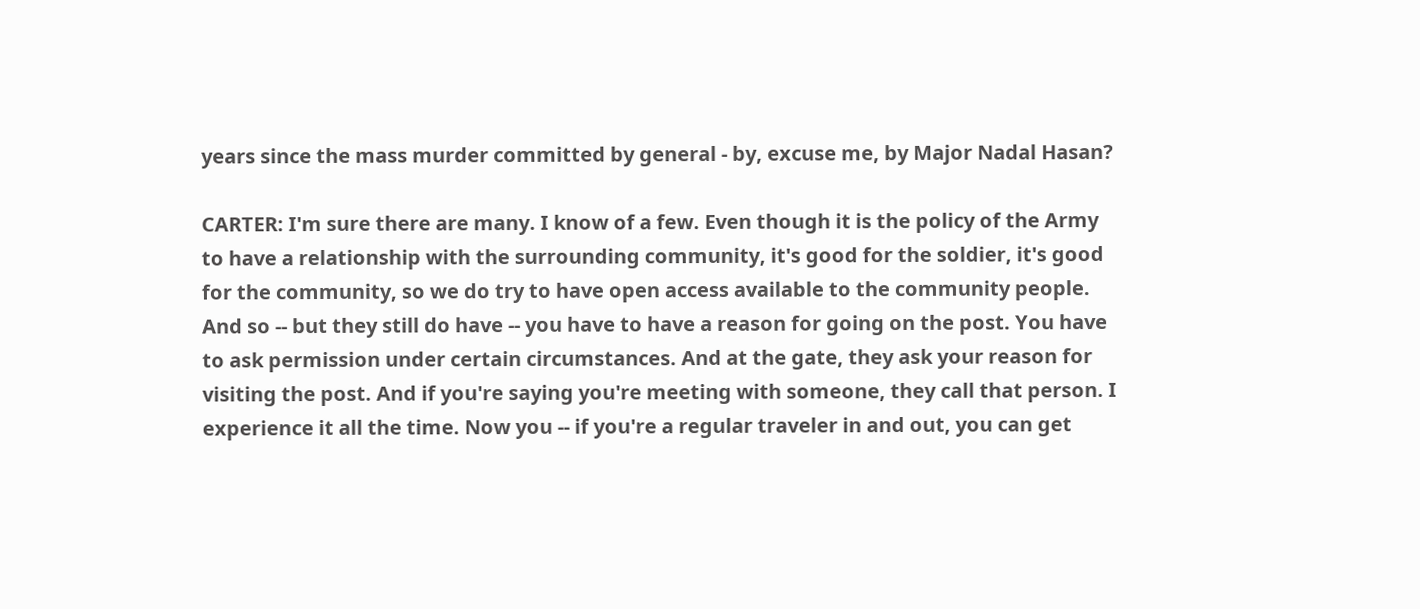years since the mass murder committed by general - by, excuse me, by Major Nadal Hasan?

CARTER: I'm sure there are many. I know of a few. Even though it is the policy of the Army to have a relationship with the surrounding community, it's good for the soldier, it's good for the community, so we do try to have open access available to the community people. And so -- but they still do have -- you have to have a reason for going on the post. You have to ask permission under certain circumstances. And at the gate, they ask your reason for visiting the post. And if you're saying you're meeting with someone, they call that person. I experience it all the time. Now you -- if you're a regular traveler in and out, you can get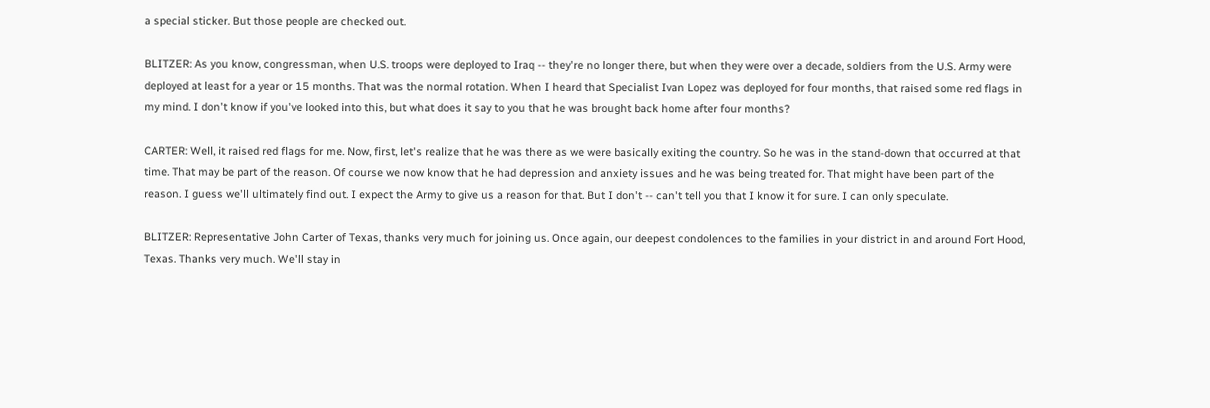a special sticker. But those people are checked out.

BLITZER: As you know, congressman, when U.S. troops were deployed to Iraq -- they're no longer there, but when they were over a decade, soldiers from the U.S. Army were deployed at least for a year or 15 months. That was the normal rotation. When I heard that Specialist Ivan Lopez was deployed for four months, that raised some red flags in my mind. I don't know if you've looked into this, but what does it say to you that he was brought back home after four months?

CARTER: Well, it raised red flags for me. Now, first, let's realize that he was there as we were basically exiting the country. So he was in the stand-down that occurred at that time. That may be part of the reason. Of course we now know that he had depression and anxiety issues and he was being treated for. That might have been part of the reason. I guess we'll ultimately find out. I expect the Army to give us a reason for that. But I don't -- can't tell you that I know it for sure. I can only speculate.

BLITZER: Representative John Carter of Texas, thanks very much for joining us. Once again, our deepest condolences to the families in your district in and around Fort Hood, Texas. Thanks very much. We'll stay in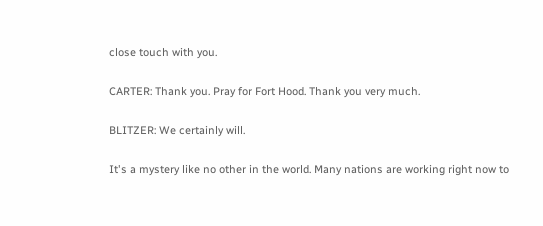close touch with you.

CARTER: Thank you. Pray for Fort Hood. Thank you very much.

BLITZER: We certainly will.

It's a mystery like no other in the world. Many nations are working right now to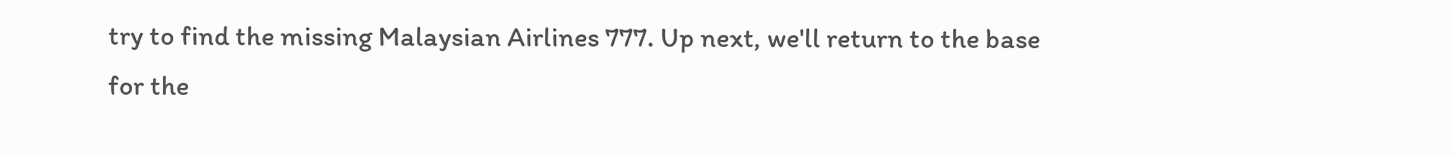try to find the missing Malaysian Airlines 777. Up next, we'll return to the base for the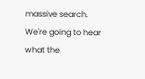massive search. We're going to hear what the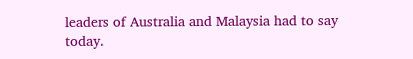leaders of Australia and Malaysia had to say today.